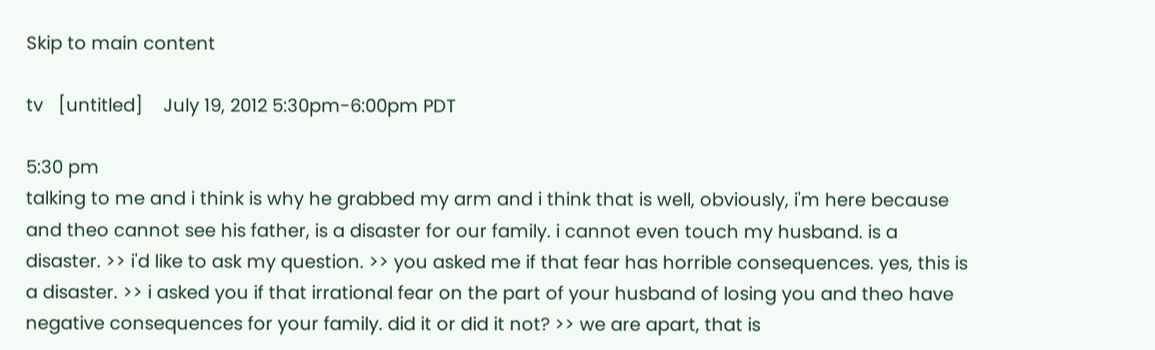Skip to main content

tv   [untitled]    July 19, 2012 5:30pm-6:00pm PDT

5:30 pm
talking to me and i think is why he grabbed my arm and i think that is well, obviously, i'm here because and theo cannot see his father, is a disaster for our family. i cannot even touch my husband. is a disaster. >> i'd like to ask my question. >> you asked me if that fear has horrible consequences. yes, this is a disaster. >> i asked you if that irrational fear on the part of your husband of losing you and theo have negative consequences for your family. did it or did it not? >> we are apart, that is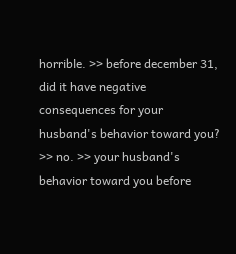horrible. >> before december 31, did it have negative consequences for your husband's behavior toward you? >> no. >> your husband's behavior toward you before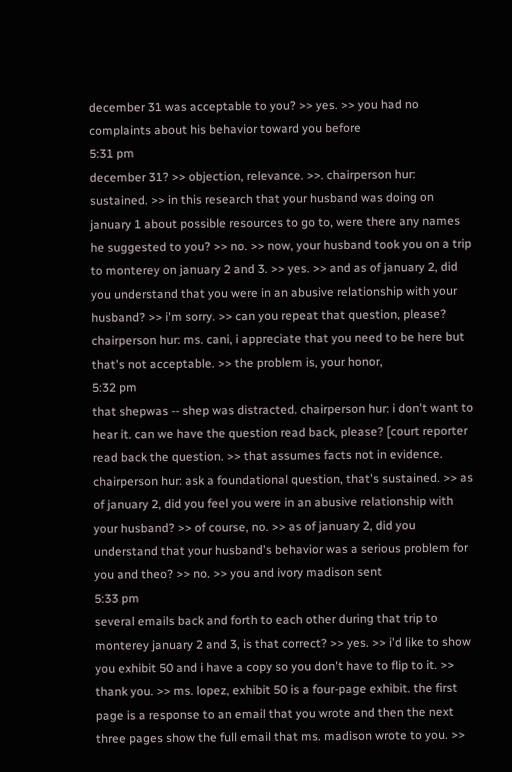december 31 was acceptable to you? >> yes. >> you had no complaints about his behavior toward you before
5:31 pm
december 31? >> objection, relevance. >>. chairperson hur: sustained. >> in this research that your husband was doing on january 1 about possible resources to go to, were there any names he suggested to you? >> no. >> now, your husband took you on a trip to monterey on january 2 and 3. >> yes. >> and as of january 2, did you understand that you were in an abusive relationship with your husband? >> i'm sorry. >> can you repeat that question, please? chairperson hur: ms. cani, i appreciate that you need to be here but that's not acceptable. >> the problem is, your honor,
5:32 pm
that shepwas -- shep was distracted. chairperson hur: i don't want to hear it. can we have the question read back, please? [court reporter read back the question. >> that assumes facts not in evidence. chairperson hur: ask a foundational question, that's sustained. >> as of january 2, did you feel you were in an abusive relationship with your husband? >> of course, no. >> as of january 2, did you understand that your husband's behavior was a serious problem for you and theo? >> no. >> you and ivory madison sent
5:33 pm
several emails back and forth to each other during that trip to monterey january 2 and 3, is that correct? >> yes. >> i'd like to show you exhibit 50 and i have a copy so you don't have to flip to it. >> thank you. >> ms. lopez, exhibit 50 is a four-page exhibit. the first page is a response to an email that you wrote and then the next three pages show the full email that ms. madison wrote to you. >>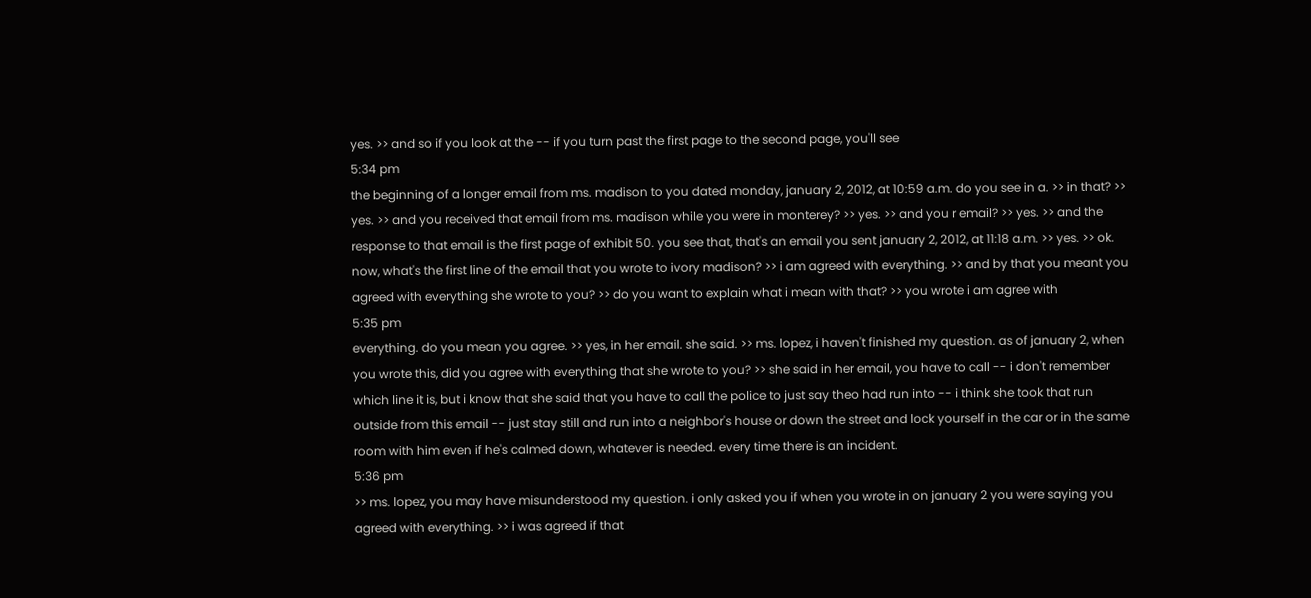yes. >> and so if you look at the -- if you turn past the first page to the second page, you'll see
5:34 pm
the beginning of a longer email from ms. madison to you dated monday, january 2, 2012, at 10:59 a.m. do you see in a. >> in that? >> yes. >> and you received that email from ms. madison while you were in monterey? >> yes. >> and you r email? >> yes. >> and the response to that email is the first page of exhibit 50. you see that, that's an email you sent january 2, 2012, at 11:18 a.m. >> yes. >> ok. now, what's the first line of the email that you wrote to ivory madison? >> i am agreed with everything. >> and by that you meant you agreed with everything she wrote to you? >> do you want to explain what i mean with that? >> you wrote i am agree with
5:35 pm
everything. do you mean you agree. >> yes, in her email. she said. >> ms. lopez, i haven't finished my question. as of january 2, when you wrote this, did you agree with everything that she wrote to you? >> she said in her email, you have to call -- i don't remember which line it is, but i know that she said that you have to call the police to just say theo had run into -- i think she took that run outside from this email -- just stay still and run into a neighbor's house or down the street and lock yourself in the car or in the same room with him even if he's calmed down, whatever is needed. every time there is an incident.
5:36 pm
>> ms. lopez, you may have misunderstood my question. i only asked you if when you wrote in on january 2 you were saying you agreed with everything. >> i was agreed if that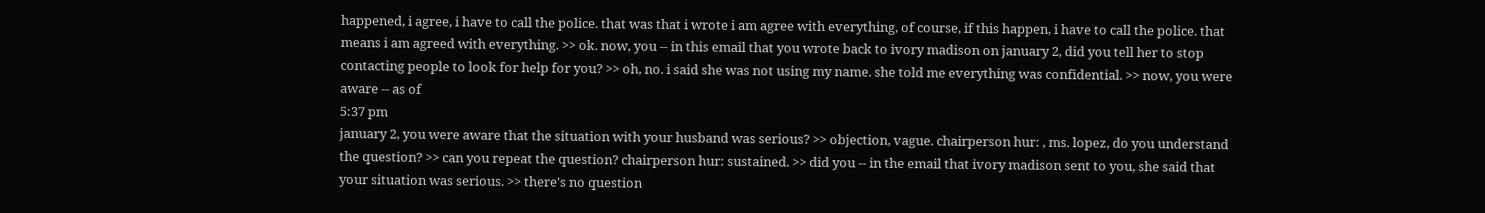happened, i agree, i have to call the police. that was that i wrote i am agree with everything, of course, if this happen, i have to call the police. that means i am agreed with everything. >> ok. now, you -- in this email that you wrote back to ivory madison on january 2, did you tell her to stop contacting people to look for help for you? >> oh, no. i said she was not using my name. she told me everything was confidential. >> now, you were aware -- as of
5:37 pm
january 2, you were aware that the situation with your husband was serious? >> objection, vague. chairperson hur: , ms. lopez, do you understand the question? >> can you repeat the question? chairperson hur: sustained. >> did you -- in the email that ivory madison sent to you, she said that your situation was serious. >> there's no question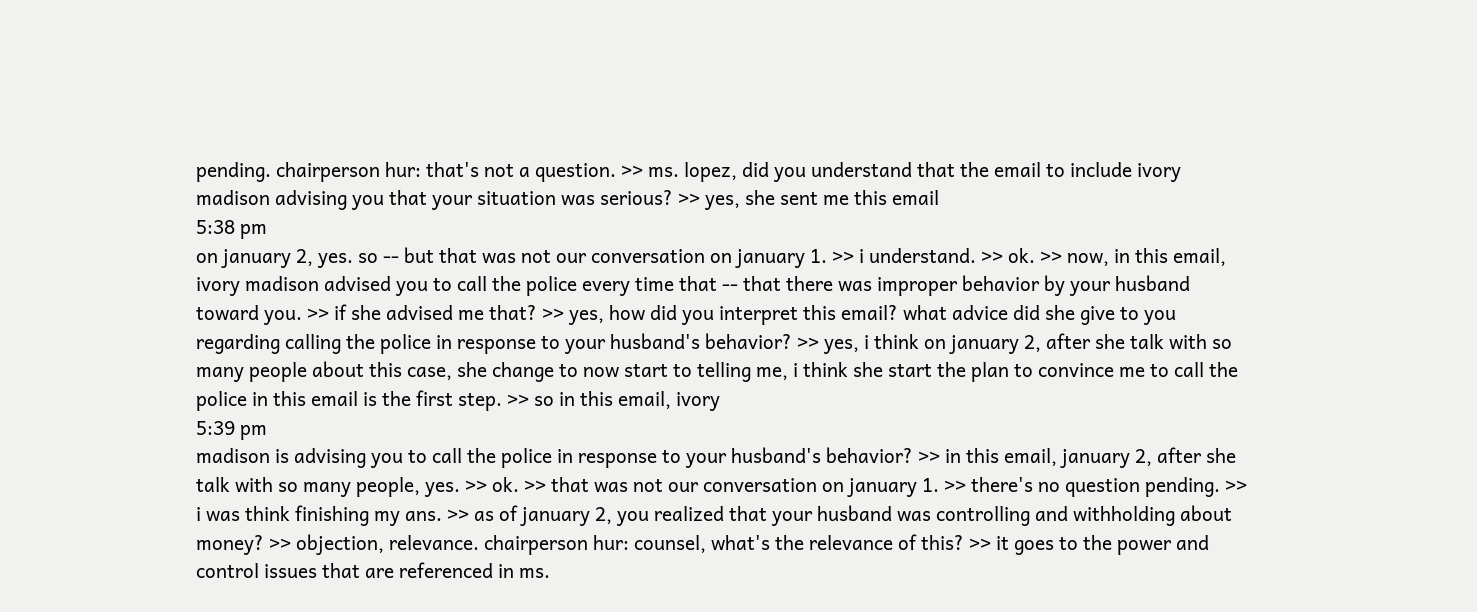pending. chairperson hur: that's not a question. >> ms. lopez, did you understand that the email to include ivory madison advising you that your situation was serious? >> yes, she sent me this email
5:38 pm
on january 2, yes. so -- but that was not our conversation on january 1. >> i understand. >> ok. >> now, in this email, ivory madison advised you to call the police every time that -- that there was improper behavior by your husband toward you. >> if she advised me that? >> yes, how did you interpret this email? what advice did she give to you regarding calling the police in response to your husband's behavior? >> yes, i think on january 2, after she talk with so many people about this case, she change to now start to telling me, i think she start the plan to convince me to call the police in this email is the first step. >> so in this email, ivory
5:39 pm
madison is advising you to call the police in response to your husband's behavior? >> in this email, january 2, after she talk with so many people, yes. >> ok. >> that was not our conversation on january 1. >> there's no question pending. >> i was think finishing my ans. >> as of january 2, you realized that your husband was controlling and withholding about money? >> objection, relevance. chairperson hur: counsel, what's the relevance of this? >> it goes to the power and control issues that are referenced in ms.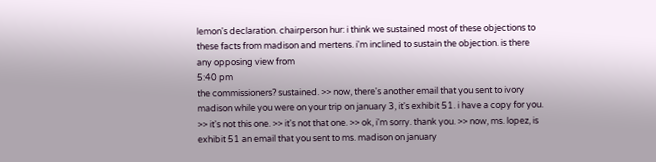lemon's declaration. chairperson hur: i think we sustained most of these objections to these facts from madison and mertens. i'm inclined to sustain the objection. is there any opposing view from
5:40 pm
the commissioners? sustained. >> now, there's another email that you sent to ivory madison while you were on your trip on january 3, it's exhibit 51. i have a copy for you. >> it's not this one. >> it's not that one. >> ok, i'm sorry. thank you. >> now, ms. lopez, is exhibit 51 an email that you sent to ms. madison on january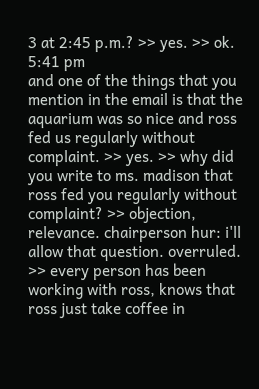3 at 2:45 p.m.? >> yes. >> ok.
5:41 pm
and one of the things that you mention in the email is that the aquarium was so nice and ross fed us regularly without complaint. >> yes. >> why did you write to ms. madison that ross fed you regularly without complaint? >> objection, relevance. chairperson hur: i'll allow that question. overruled. >> every person has been working with ross, knows that ross just take coffee in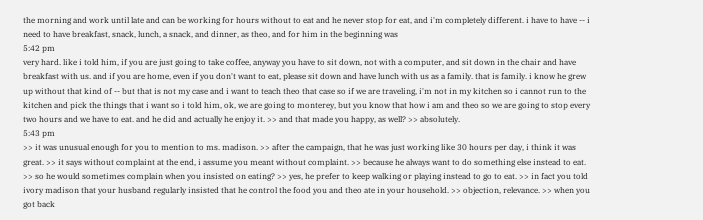the morning and work until late and can be working for hours without to eat and he never stop for eat, and i'm completely different. i have to have -- i need to have breakfast, snack, lunch, a snack, and dinner, as theo, and for him in the beginning was
5:42 pm
very hard. like i told him, if you are just going to take coffee, anyway you have to sit down, not with a computer, and sit down in the chair and have breakfast with us. and if you are home, even if you don't want to eat, please sit down and have lunch with us as a family. that is family. i know he grew up without that kind of -- but that is not my case and i want to teach theo that case so if we are traveling, i'm not in my kitchen so i cannot run to the kitchen and pick the things that i want so i told him, ok, we are going to monterey, but you know that how i am and theo so we are going to stop every two hours and we have to eat. and he did and actually he enjoy it. >> and that made you happy, as well? >> absolutely.
5:43 pm
>> it was unusual enough for you to mention to ms. madison. >> after the campaign, that he was just working like 30 hours per day, i think it was great. >> it says without complaint at the end, i assume you meant without complaint. >> because he always want to do something else instead to eat. >> so he would sometimes complain when you insisted on eating? >> yes, he prefer to keep walking or playing instead to go to eat. >> in fact you told ivory madison that your husband regularly insisted that he control the food you and theo ate in your household. >> objection, relevance. >> when you got back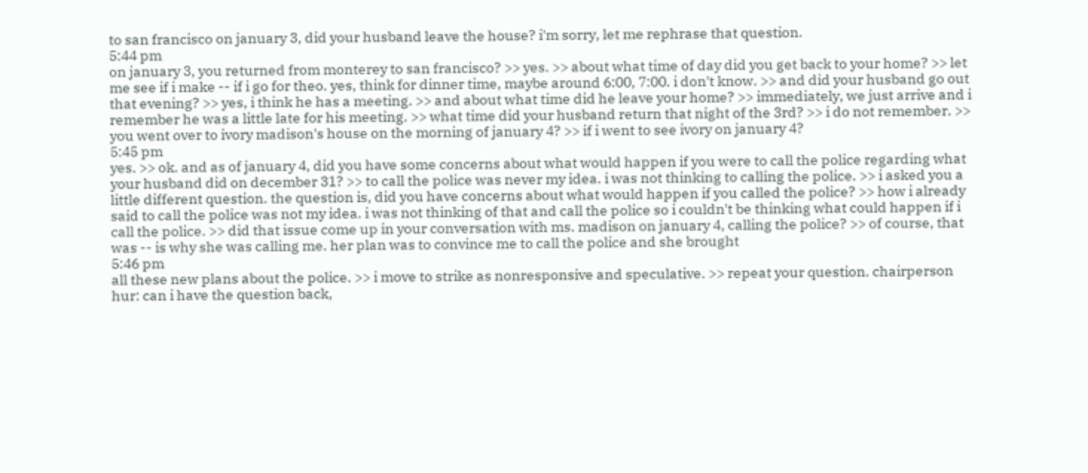to san francisco on january 3, did your husband leave the house? i'm sorry, let me rephrase that question.
5:44 pm
on january 3, you returned from monterey to san francisco? >> yes. >> about what time of day did you get back to your home? >> let me see if i make -- if i go for theo. yes, think for dinner time, maybe around 6:00, 7:00. i don't know. >> and did your husband go out that evening? >> yes, i think he has a meeting. >> and about what time did he leave your home? >> immediately, we just arrive and i remember he was a little late for his meeting. >> what time did your husband return that night of the 3rd? >> i do not remember. >> you went over to ivory madison's house on the morning of january 4? >> if i went to see ivory on january 4?
5:45 pm
yes. >> ok. and as of january 4, did you have some concerns about what would happen if you were to call the police regarding what your husband did on december 31? >> to call the police was never my idea. i was not thinking to calling the police. >> i asked you a little different question. the question is, did you have concerns about what would happen if you called the police? >> how i already said to call the police was not my idea. i was not thinking of that and call the police so i couldn't be thinking what could happen if i call the police. >> did that issue come up in your conversation with ms. madison on january 4, calling the police? >> of course, that was -- is why she was calling me. her plan was to convince me to call the police and she brought
5:46 pm
all these new plans about the police. >> i move to strike as nonresponsive and speculative. >> repeat your question. chairperson hur: can i have the question back,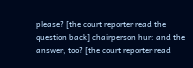please? [the court reporter read the question back] chairperson hur: and the answer, too? [the court reporter read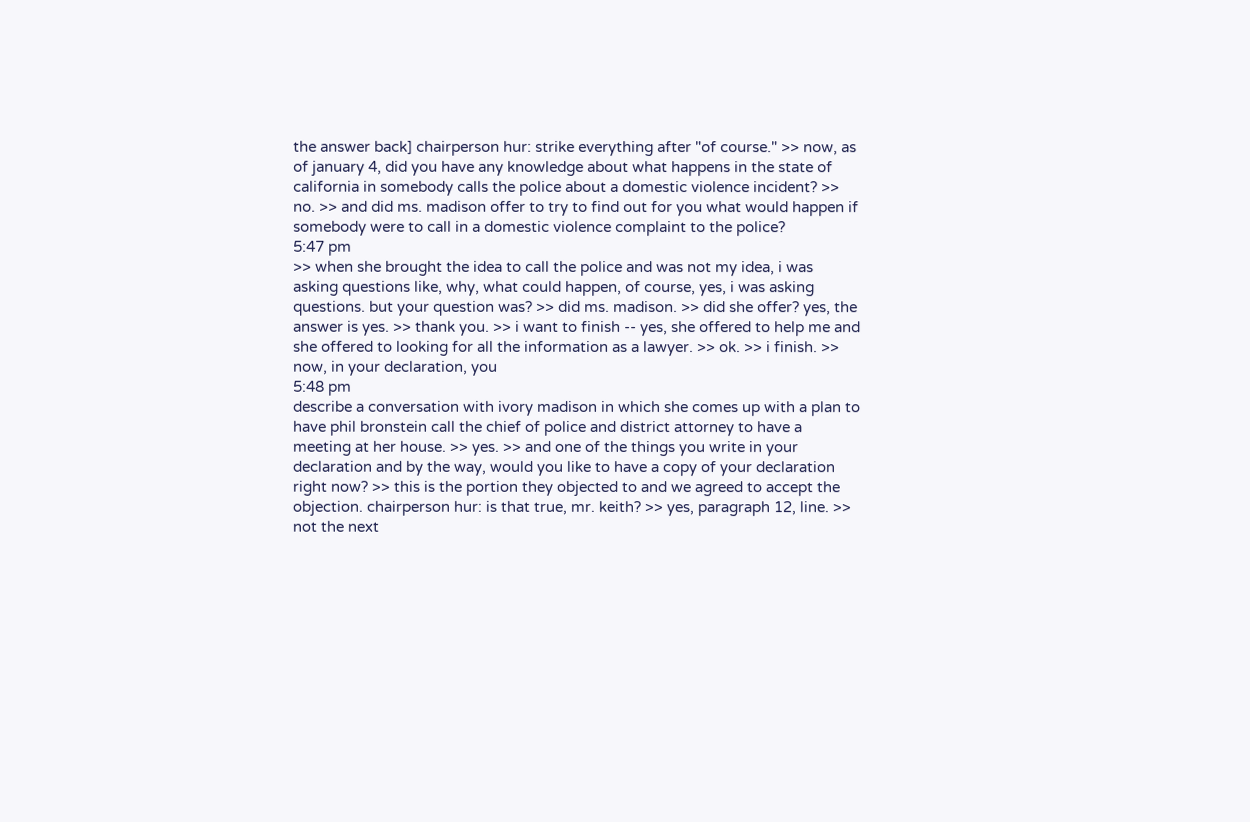the answer back] chairperson hur: strike everything after "of course." >> now, as of january 4, did you have any knowledge about what happens in the state of california in somebody calls the police about a domestic violence incident? >> no. >> and did ms. madison offer to try to find out for you what would happen if somebody were to call in a domestic violence complaint to the police?
5:47 pm
>> when she brought the idea to call the police and was not my idea, i was asking questions like, why, what could happen, of course, yes, i was asking questions. but your question was? >> did ms. madison. >> did she offer? yes, the answer is yes. >> thank you. >> i want to finish -- yes, she offered to help me and she offered to looking for all the information as a lawyer. >> ok. >> i finish. >> now, in your declaration, you
5:48 pm
describe a conversation with ivory madison in which she comes up with a plan to have phil bronstein call the chief of police and district attorney to have a meeting at her house. >> yes. >> and one of the things you write in your declaration and by the way, would you like to have a copy of your declaration right now? >> this is the portion they objected to and we agreed to accept the objection. chairperson hur: is that true, mr. keith? >> yes, paragraph 12, line. >> not the next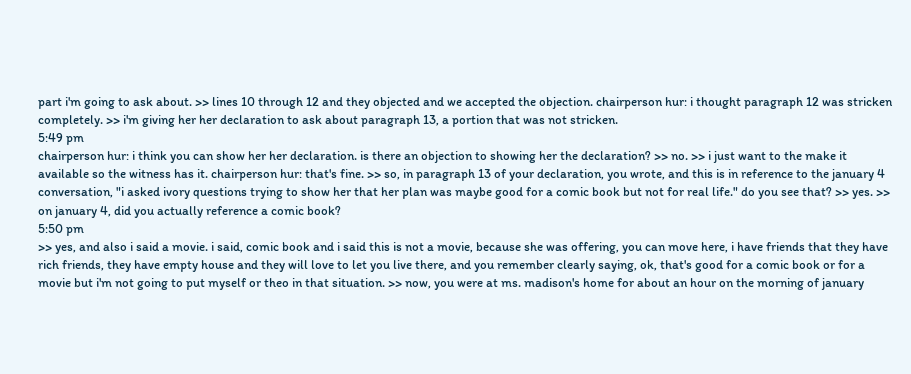part i'm going to ask about. >> lines 10 through 12 and they objected and we accepted the objection. chairperson hur: i thought paragraph 12 was stricken completely. >> i'm giving her her declaration to ask about paragraph 13, a portion that was not stricken.
5:49 pm
chairperson hur: i think you can show her her declaration. is there an objection to showing her the declaration? >> no. >> i just want to the make it available so the witness has it. chairperson hur: that's fine. >> so, in paragraph 13 of your declaration, you wrote, and this is in reference to the january 4 conversation, "i asked ivory questions trying to show her that her plan was maybe good for a comic book but not for real life." do you see that? >> yes. >> on january 4, did you actually reference a comic book?
5:50 pm
>> yes, and also i said a movie. i said, comic book and i said this is not a movie, because she was offering, you can move here, i have friends that they have rich friends, they have empty house and they will love to let you live there, and you remember clearly saying, ok, that's good for a comic book or for a movie but i'm not going to put myself or theo in that situation. >> now, you were at ms. madison's home for about an hour on the morning of january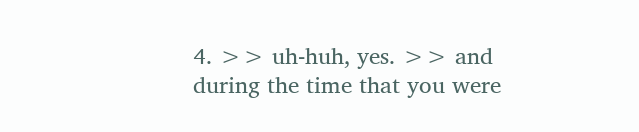4. >> uh-huh, yes. >> and during the time that you were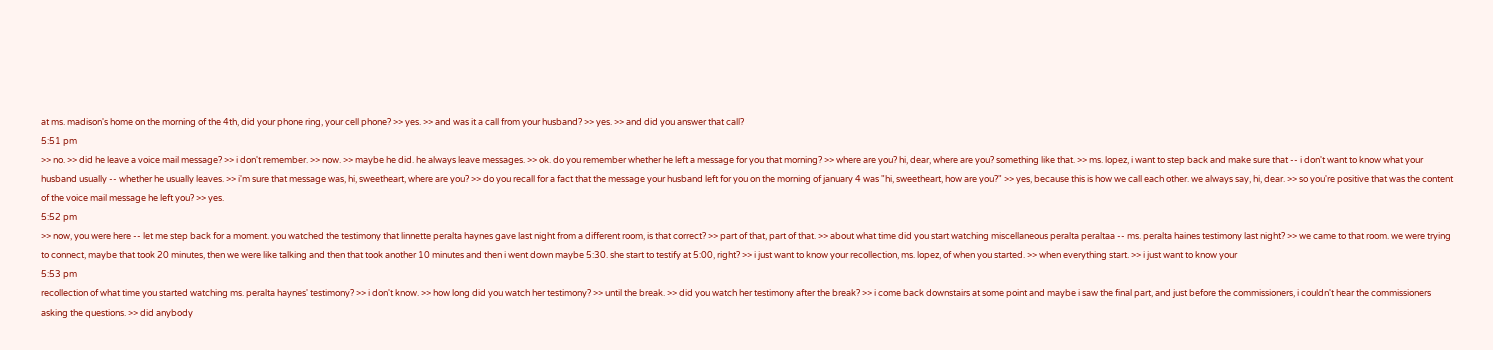at ms. madison's home on the morning of the 4th, did your phone ring, your cell phone? >> yes. >> and was it a call from your husband? >> yes. >> and did you answer that call?
5:51 pm
>> no. >> did he leave a voice mail message? >> i don't remember. >> now. >> maybe he did. he always leave messages. >> ok. do you remember whether he left a message for you that morning? >> where are you? hi, dear, where are you? something like that. >> ms. lopez, i want to step back and make sure that -- i don't want to know what your husband usually -- whether he usually leaves. >> i'm sure that message was, hi, sweetheart, where are you? >> do you recall for a fact that the message your husband left for you on the morning of january 4 was "hi, sweetheart, how are you?" >> yes, because this is how we call each other. we always say, hi, dear. >> so you're positive that was the content of the voice mail message he left you? >> yes.
5:52 pm
>> now, you were here -- let me step back for a moment. you watched the testimony that linnette peralta haynes gave last night from a different room, is that correct? >> part of that, part of that. >> about what time did you start watching miscellaneous peralta peraltaa -- ms. peralta haines testimony last night? >> we came to that room. we were trying to connect, maybe that took 20 minutes, then we were like talking and then that took another 10 minutes and then i went down maybe 5:30. she start to testify at 5:00, right? >> i just want to know your recollection, ms. lopez, of when you started. >> when everything start. >> i just want to know your
5:53 pm
recollection of what time you started watching ms. peralta haynes' testimony? >> i don't know. >> how long did you watch her testimony? >> until the break. >> did you watch her testimony after the break? >> i come back downstairs at some point and maybe i saw the final part, and just before the commissioners, i couldn't hear the commissioners asking the questions. >> did anybody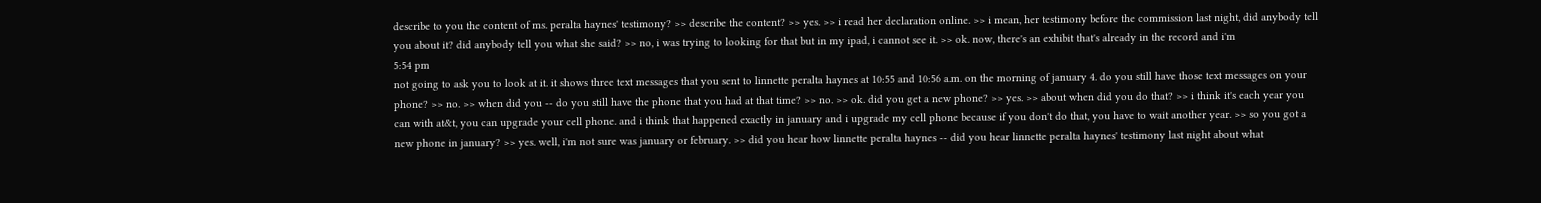describe to you the content of ms. peralta haynes' testimony? >> describe the content? >> yes. >> i read her declaration online. >> i mean, her testimony before the commission last night, did anybody tell you about it? did anybody tell you what she said? >> no, i was trying to looking for that but in my ipad, i cannot see it. >> ok. now, there's an exhibit that's already in the record and i'm
5:54 pm
not going to ask you to look at it. it shows three text messages that you sent to linnette peralta haynes at 10:55 and 10:56 a.m. on the morning of january 4. do you still have those text messages on your phone? >> no. >> when did you -- do you still have the phone that you had at that time? >> no. >> ok. did you get a new phone? >> yes. >> about when did you do that? >> i think it's each year you can with at&t, you can upgrade your cell phone. and i think that happened exactly in january and i upgrade my cell phone because if you don't do that, you have to wait another year. >> so you got a new phone in january? >> yes. well, i'm not sure was january or february. >> did you hear how linnette peralta haynes -- did you hear linnette peralta haynes' testimony last night about what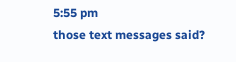5:55 pm
those text messages said?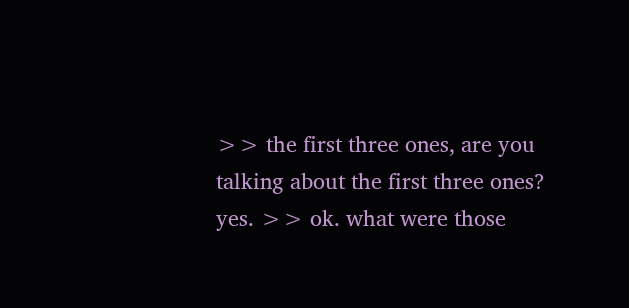>> the first three ones, are you talking about the first three ones? yes. >> ok. what were those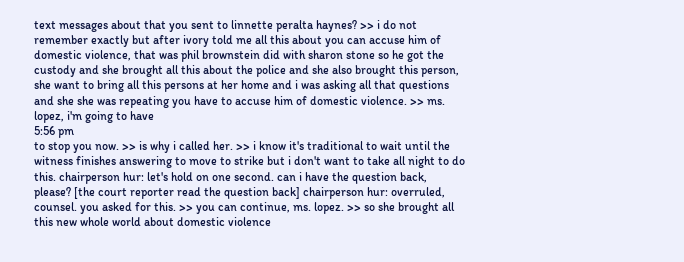text messages about that you sent to linnette peralta haynes? >> i do not remember exactly but after ivory told me all this about you can accuse him of domestic violence, that was phil brownstein did with sharon stone so he got the custody and she brought all this about the police and she also brought this person, she want to bring all this persons at her home and i was asking all that questions and she she was repeating you have to accuse him of domestic violence. >> ms. lopez, i'm going to have
5:56 pm
to stop you now. >> is why i called her. >> i know it's traditional to wait until the witness finishes answering to move to strike but i don't want to take all night to do this. chairperson hur: let's hold on one second. can i have the question back, please? [the court reporter read the question back] chairperson hur: overruled, counsel. you asked for this. >> you can continue, ms. lopez. >> so she brought all this new whole world about domestic violence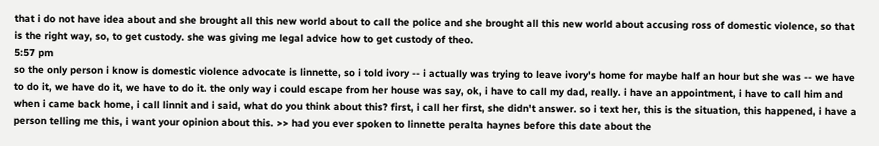that i do not have idea about and she brought all this new world about to call the police and she brought all this new world about accusing ross of domestic violence, so that is the right way, so, to get custody. she was giving me legal advice how to get custody of theo.
5:57 pm
so the only person i know is domestic violence advocate is linnette, so i told ivory -- i actually was trying to leave ivory's home for maybe half an hour but she was -- we have to do it, we have do it, we have to do it. the only way i could escape from her house was say, ok, i have to call my dad, really. i have an appointment, i have to call him and when i came back home, i call linnit and i said, what do you think about this? first, i call her first, she didn't answer. so i text her, this is the situation, this happened, i have a person telling me this, i want your opinion about this. >> had you ever spoken to linnette peralta haynes before this date about the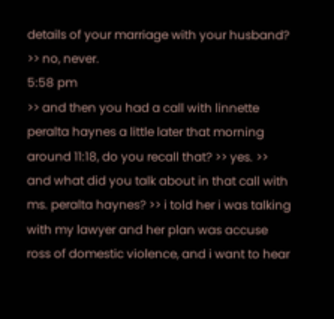details of your marriage with your husband? >> no, never.
5:58 pm
>> and then you had a call with linnette peralta haynes a little later that morning around 11:18, do you recall that? >> yes. >> and what did you talk about in that call with ms. peralta haynes? >> i told her i was talking with my lawyer and her plan was accuse ross of domestic violence, and i want to hear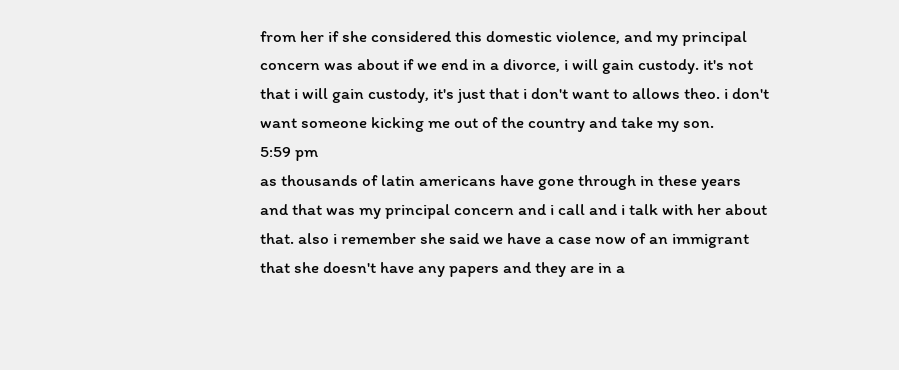from her if she considered this domestic violence, and my principal concern was about if we end in a divorce, i will gain custody. it's not that i will gain custody, it's just that i don't want to allows theo. i don't want someone kicking me out of the country and take my son.
5:59 pm
as thousands of latin americans have gone through in these years and that was my principal concern and i call and i talk with her about that. also i remember she said we have a case now of an immigrant that she doesn't have any papers and they are in a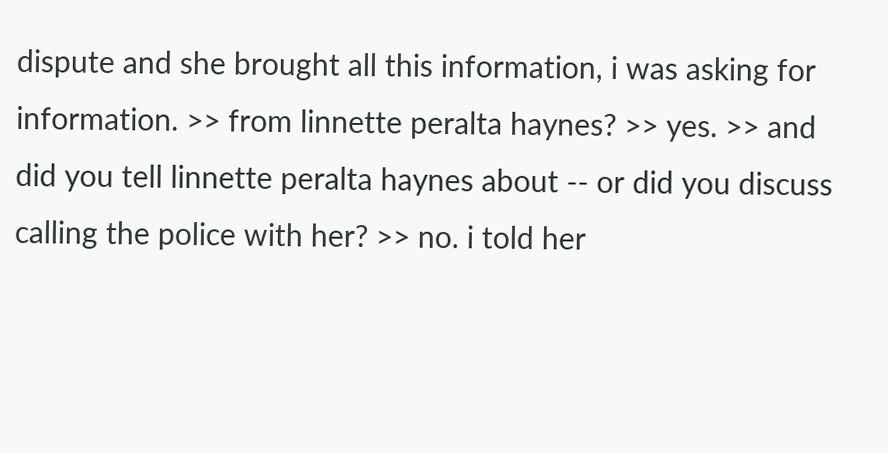dispute and she brought all this information, i was asking for information. >> from linnette peralta haynes? >> yes. >> and did you tell linnette peralta haynes about -- or did you discuss calling the police with her? >> no. i told her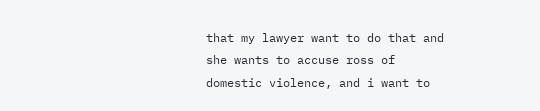that my lawyer want to do that and she wants to accuse ross of domestic violence, and i want to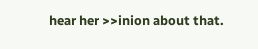hear her >>inion about that.